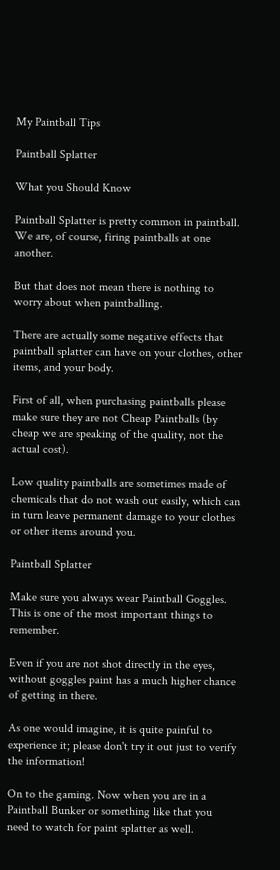My Paintball Tips

Paintball Splatter

What you Should Know

Paintball Splatter is pretty common in paintball. We are, of course, firing paintballs at one another.

But that does not mean there is nothing to worry about when paintballing.

There are actually some negative effects that paintball splatter can have on your clothes, other items, and your body.

First of all, when purchasing paintballs please make sure they are not Cheap Paintballs (by cheap we are speaking of the quality, not the actual cost).

Low quality paintballs are sometimes made of chemicals that do not wash out easily, which can in turn leave permanent damage to your clothes or other items around you.

Paintball Splatter

Make sure you always wear Paintball Goggles. This is one of the most important things to remember.

Even if you are not shot directly in the eyes, without goggles paint has a much higher chance of getting in there.

As one would imagine, it is quite painful to experience it; please don't try it out just to verify the information!

On to the gaming. Now when you are in a Paintball Bunker or something like that you need to watch for paint splatter as well.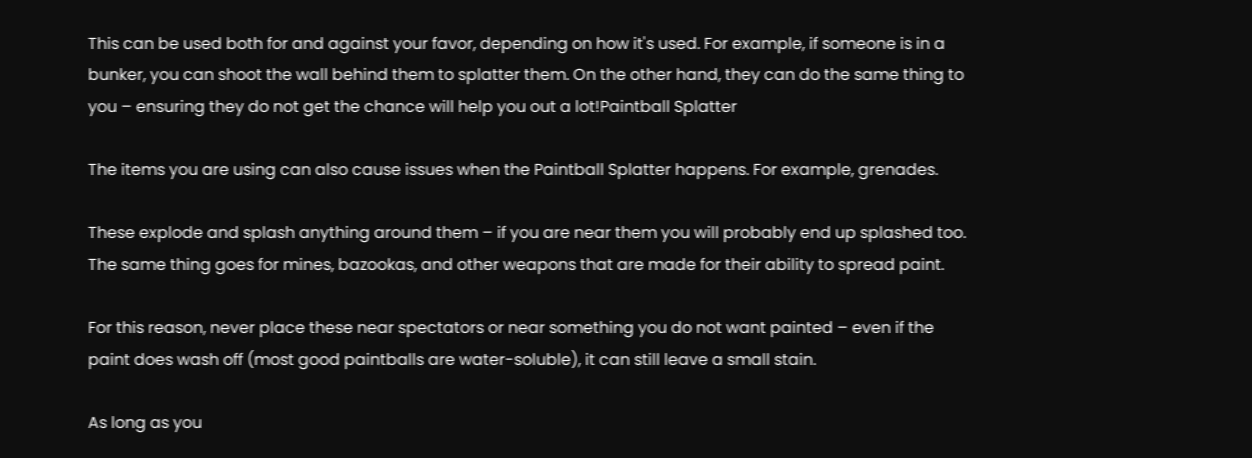This can be used both for and against your favor, depending on how it's used. For example, if someone is in a bunker, you can shoot the wall behind them to splatter them. On the other hand, they can do the same thing to you – ensuring they do not get the chance will help you out a lot!Paintball Splatter

The items you are using can also cause issues when the Paintball Splatter happens. For example, grenades.

These explode and splash anything around them – if you are near them you will probably end up splashed too. The same thing goes for mines, bazookas, and other weapons that are made for their ability to spread paint.

For this reason, never place these near spectators or near something you do not want painted – even if the paint does wash off (most good paintballs are water-soluble), it can still leave a small stain.

As long as you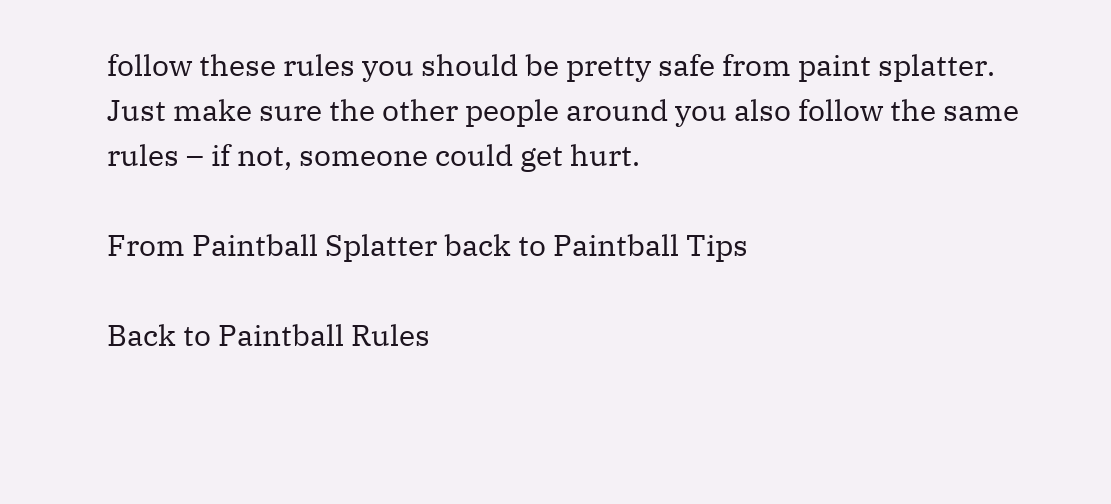follow these rules you should be pretty safe from paint splatter. Just make sure the other people around you also follow the same rules – if not, someone could get hurt.

From Paintball Splatter back to Paintball Tips

Back to Paintball Rules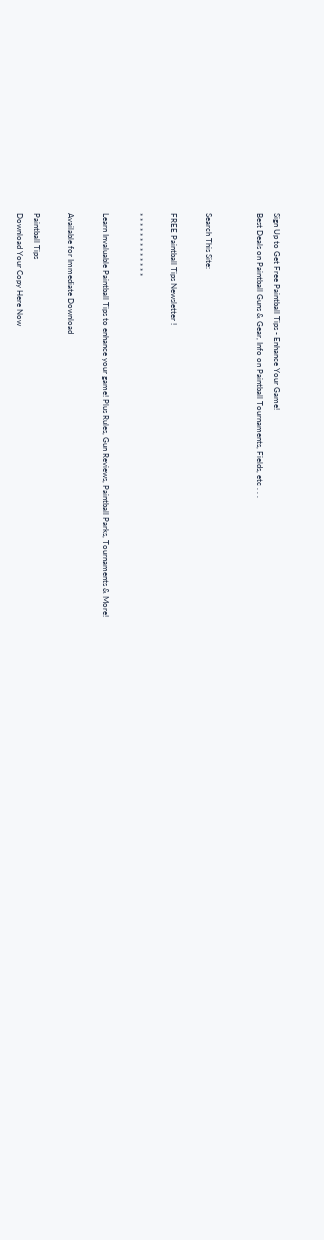Sign Up to Get Free Paintball Tips - Enhance Your Game!
Best Deals on Paintball Guns & Gear, Info on Paintball Tournaments, Fields, etc . . .


Search This Site:

FREE Paintball Tips Newsletter !

* * * * * * * * * * * * *

Learn Invaluable Paintball Tips to enhance your game! Plus Rules, Gun Reviews, Paintball Parks, Tournaments & More!

Available for Immediate Download

Paintball Tips
Download Your Copy Here Now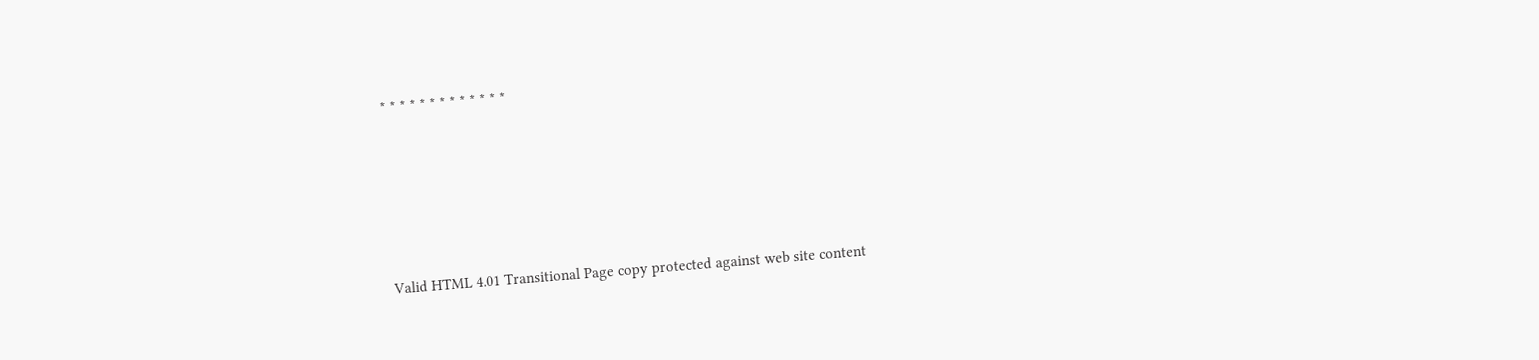* * * * * * * * * * * * *






Valid HTML 4.01 Transitional Page copy protected against web site content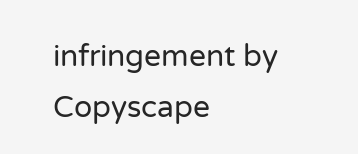infringement by Copyscape